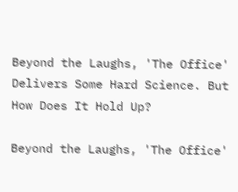Beyond the Laughs, 'The Office' Delivers Some Hard Science. But How Does It Hold Up?

Beyond the Laughs, 'The Office'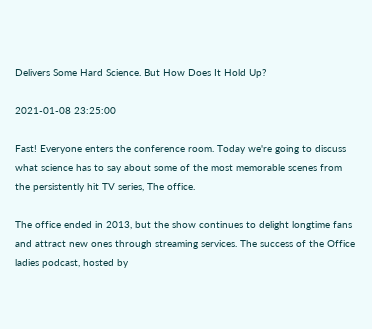Delivers Some Hard Science. But How Does It Hold Up?

2021-01-08 23:25:00

Fast! Everyone enters the conference room. Today we're going to discuss what science has to say about some of the most memorable scenes from the persistently hit TV series, The office.

The office ended in 2013, but the show continues to delight longtime fans and attract new ones through streaming services. The success of the Office ladies podcast, hosted by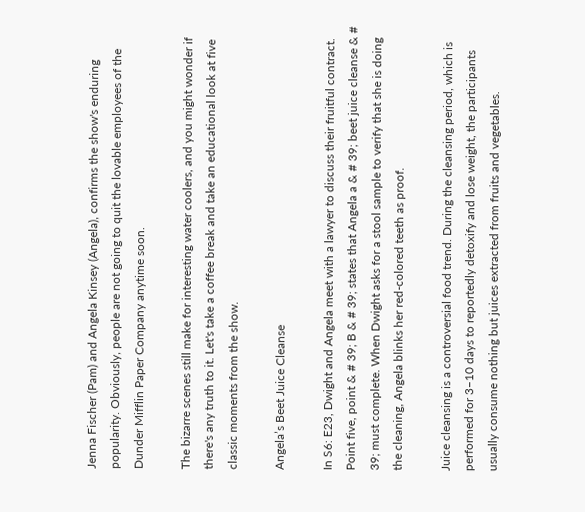Jenna Fischer (Pam) and Angela Kinsey (Angela), confirms the show's enduring popularity. Obviously, people are not going to quit the lovable employees of the Dunder Mifflin Paper Company anytime soon.

The bizarre scenes still make for interesting water coolers, and you might wonder if there's any truth to it. Let's take a coffee break and take an educational look at five classic moments from the show.

Angela’s Beet Juice Cleanse

In S6: E23, Dwight and Angela meet with a lawyer to discuss their fruitful contract. Point five, point & # 39; B & # 39; states that Angela a & # 39; beet juice cleanse & # 39; must complete. When Dwight asks for a stool sample to verify that she is doing the cleaning, Angela blinks her red-colored teeth as proof.

Juice cleansing is a controversial food trend. During the cleansing period, which is performed for 3–10 days to reportedly detoxify and lose weight, the participants usually consume nothing but juices extracted from fruits and vegetables.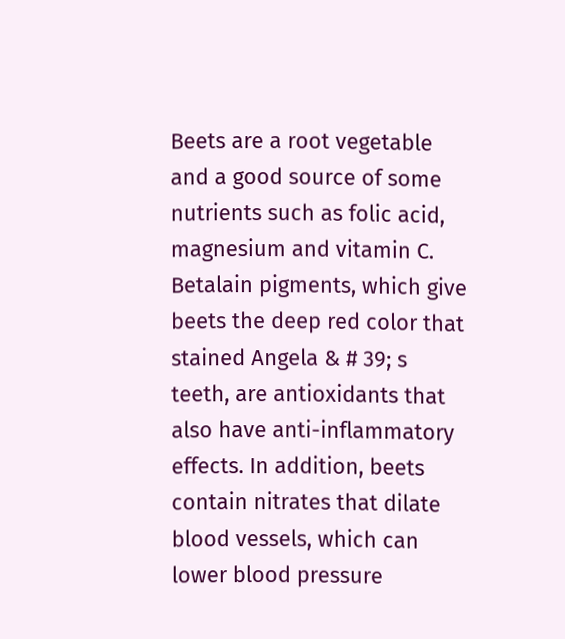Beets are a root vegetable and a good source of some nutrients such as folic acid, magnesium and vitamin C. Betalain pigments, which give beets the deep red color that stained Angela & # 39; s teeth, are antioxidants that also have anti-inflammatory effects. In addition, beets contain nitrates that dilate blood vessels, which can lower blood pressure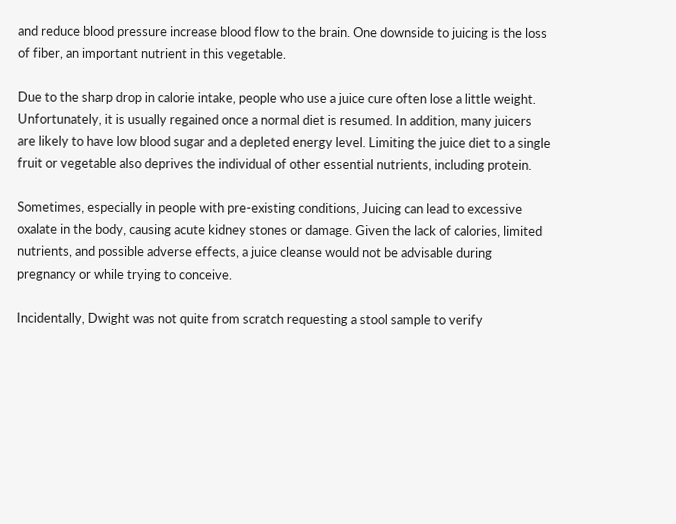and reduce blood pressure increase blood flow to the brain. One downside to juicing is the loss of fiber, an important nutrient in this vegetable.

Due to the sharp drop in calorie intake, people who use a juice cure often lose a little weight. Unfortunately, it is usually regained once a normal diet is resumed. In addition, many juicers are likely to have low blood sugar and a depleted energy level. Limiting the juice diet to a single fruit or vegetable also deprives the individual of other essential nutrients, including protein.

Sometimes, especially in people with pre-existing conditions, Juicing can lead to excessive oxalate in the body, causing acute kidney stones or damage. Given the lack of calories, limited nutrients, and possible adverse effects, a juice cleanse would not be advisable during pregnancy or while trying to conceive.

Incidentally, Dwight was not quite from scratch requesting a stool sample to verify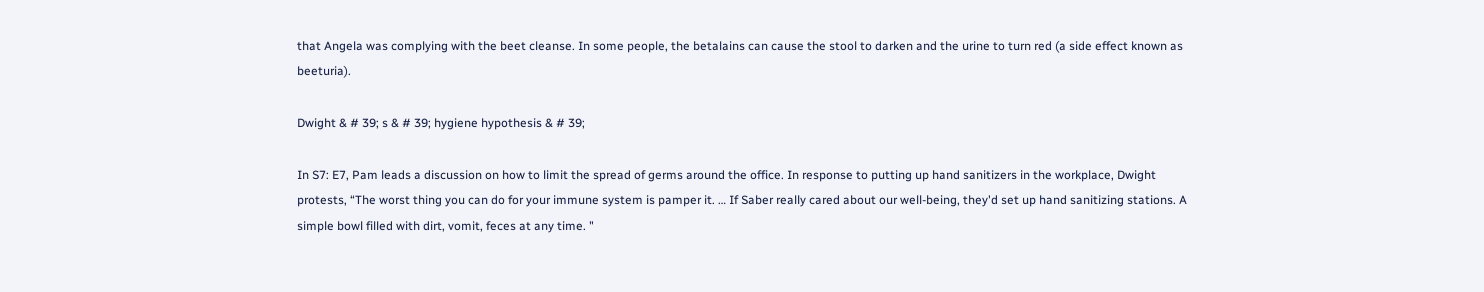that Angela was complying with the beet cleanse. In some people, the betalains can cause the stool to darken and the urine to turn red (a side effect known as beeturia).

Dwight & # 39; s & # 39; hygiene hypothesis & # 39;

In S7: E7, Pam leads a discussion on how to limit the spread of germs around the office. In response to putting up hand sanitizers in the workplace, Dwight protests, “The worst thing you can do for your immune system is pamper it. … If Saber really cared about our well-being, they'd set up hand sanitizing stations. A simple bowl filled with dirt, vomit, feces at any time. "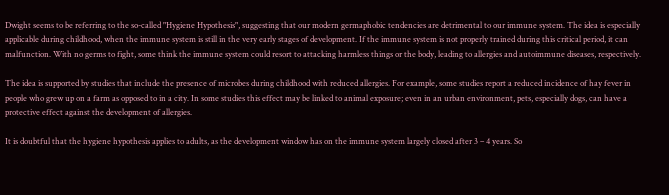Dwight seems to be referring to the so-called "Hygiene Hypothesis", suggesting that our modern germaphobic tendencies are detrimental to our immune system. The idea is especially applicable during childhood, when the immune system is still in the very early stages of development. If the immune system is not properly trained during this critical period, it can malfunction. With no germs to fight, some think the immune system could resort to attacking harmless things or the body, leading to allergies and autoimmune diseases, respectively.

The idea is supported by studies that include the presence of microbes during childhood with reduced allergies. For example, some studies report a reduced incidence of hay fever in people who grew up on a farm as opposed to in a city. In some studies this effect may be linked to animal exposure; even in an urban environment, pets, especially dogs, can have a protective effect against the development of allergies.

It is doubtful that the hygiene hypothesis applies to adults, as the development window has on the immune system largely closed after 3 – 4 years. So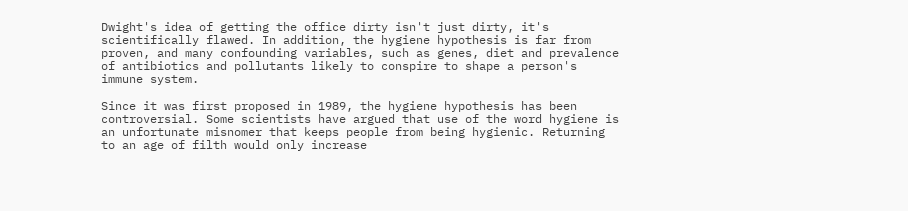Dwight's idea of getting the office dirty isn't just dirty, it's scientifically flawed. In addition, the hygiene hypothesis is far from proven, and many confounding variables, such as genes, diet and prevalence of antibiotics and pollutants likely to conspire to shape a person's immune system.

Since it was first proposed in 1989, the hygiene hypothesis has been controversial. Some scientists have argued that use of the word hygiene is an unfortunate misnomer that keeps people from being hygienic. Returning to an age of filth would only increase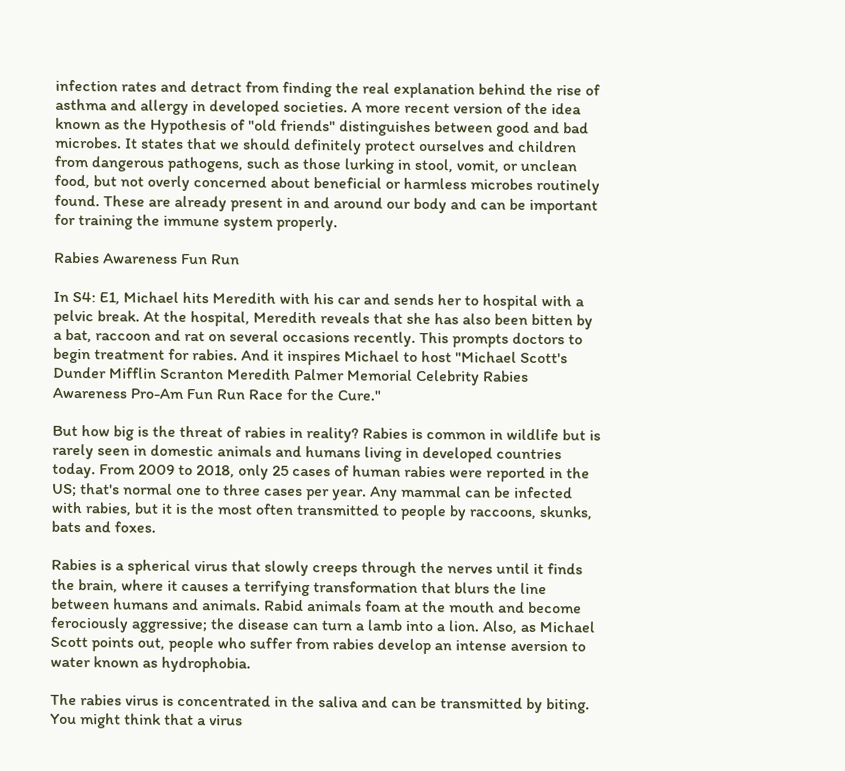infection rates and detract from finding the real explanation behind the rise of asthma and allergy in developed societies. A more recent version of the idea known as the Hypothesis of "old friends" distinguishes between good and bad microbes. It states that we should definitely protect ourselves and children from dangerous pathogens, such as those lurking in stool, vomit, or unclean food, but not overly concerned about beneficial or harmless microbes routinely found. These are already present in and around our body and can be important for training the immune system properly.

Rabies Awareness Fun Run

In S4: E1, Michael hits Meredith with his car and sends her to hospital with a pelvic break. At the hospital, Meredith reveals that she has also been bitten by a bat, raccoon and rat on several occasions recently. This prompts doctors to begin treatment for rabies. And it inspires Michael to host "Michael Scott's Dunder Mifflin Scranton Meredith Palmer Memorial Celebrity Rabies Awareness Pro-Am Fun Run Race for the Cure."

But how big is the threat of rabies in reality? Rabies is common in wildlife but is rarely seen in domestic animals and humans living in developed countries today. From 2009 to 2018, only 25 cases of human rabies were reported in the US; that's normal one to three cases per year. Any mammal can be infected with rabies, but it is the most often transmitted to people by raccoons, skunks, bats and foxes.

Rabies is a spherical virus that slowly creeps through the nerves until it finds the brain, where it causes a terrifying transformation that blurs the line between humans and animals. Rabid animals foam at the mouth and become ferociously aggressive; the disease can turn a lamb into a lion. Also, as Michael Scott points out, people who suffer from rabies develop an intense aversion to water known as hydrophobia.

The rabies virus is concentrated in the saliva and can be transmitted by biting. You might think that a virus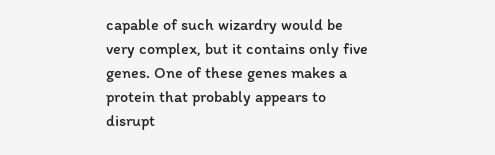capable of such wizardry would be very complex, but it contains only five genes. One of these genes makes a protein that probably appears to disrupt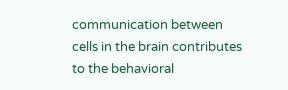communication between cells in the brain contributes to the behavioral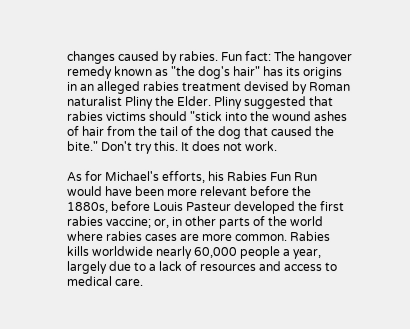changes caused by rabies. Fun fact: The hangover remedy known as "the dog's hair" has its origins in an alleged rabies treatment devised by Roman naturalist Pliny the Elder. Pliny suggested that rabies victims should "stick into the wound ashes of hair from the tail of the dog that caused the bite." Don't try this. It does not work.

As for Michael's efforts, his Rabies Fun Run would have been more relevant before the 1880s, before Louis Pasteur developed the first rabies vaccine; or, in other parts of the world where rabies cases are more common. Rabies kills worldwide nearly 60,000 people a year, largely due to a lack of resources and access to medical care.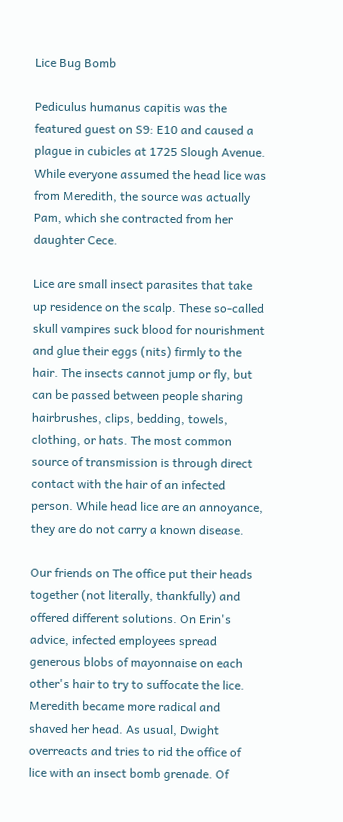Lice Bug Bomb

Pediculus humanus capitis was the featured guest on S9: E10 and caused a plague in cubicles at 1725 Slough Avenue. While everyone assumed the head lice was from Meredith, the source was actually Pam, which she contracted from her daughter Cece.

Lice are small insect parasites that take up residence on the scalp. These so-called skull vampires suck blood for nourishment and glue their eggs (nits) firmly to the hair. The insects cannot jump or fly, but can be passed between people sharing hairbrushes, clips, bedding, towels, clothing, or hats. The most common source of transmission is through direct contact with the hair of an infected person. While head lice are an annoyance, they are do not carry a known disease.

Our friends on The office put their heads together (not literally, thankfully) and offered different solutions. On Erin's advice, infected employees spread generous blobs of mayonnaise on each other's hair to try to suffocate the lice. Meredith became more radical and shaved her head. As usual, Dwight overreacts and tries to rid the office of lice with an insect bomb grenade. Of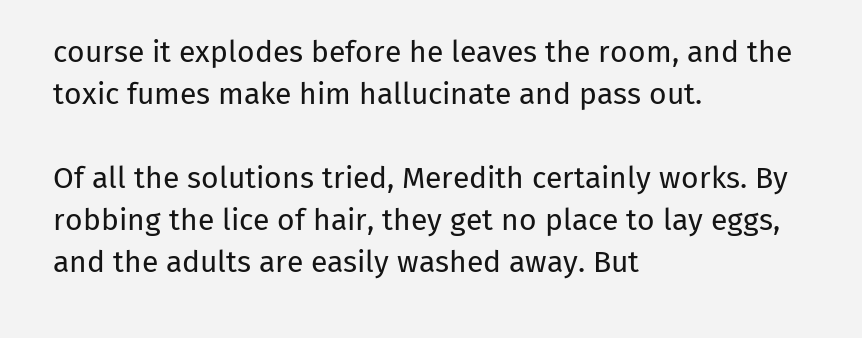course it explodes before he leaves the room, and the toxic fumes make him hallucinate and pass out.

Of all the solutions tried, Meredith certainly works. By robbing the lice of hair, they get no place to lay eggs, and the adults are easily washed away. But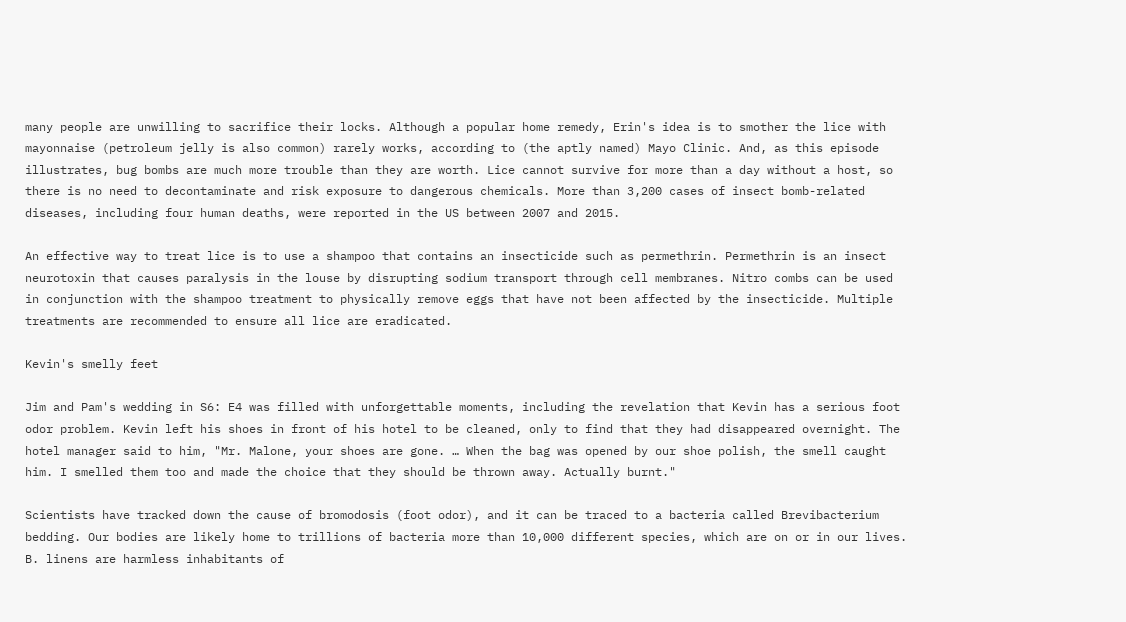many people are unwilling to sacrifice their locks. Although a popular home remedy, Erin's idea is to smother the lice with mayonnaise (petroleum jelly is also common) rarely works, according to (the aptly named) Mayo Clinic. And, as this episode illustrates, bug bombs are much more trouble than they are worth. Lice cannot survive for more than a day without a host, so there is no need to decontaminate and risk exposure to dangerous chemicals. More than 3,200 cases of insect bomb-related diseases, including four human deaths, were reported in the US between 2007 and 2015.

An effective way to treat lice is to use a shampoo that contains an insecticide such as permethrin. Permethrin is an insect neurotoxin that causes paralysis in the louse by disrupting sodium transport through cell membranes. Nitro combs can be used in conjunction with the shampoo treatment to physically remove eggs that have not been affected by the insecticide. Multiple treatments are recommended to ensure all lice are eradicated.

Kevin's smelly feet

Jim and Pam's wedding in S6: E4 was filled with unforgettable moments, including the revelation that Kevin has a serious foot odor problem. Kevin left his shoes in front of his hotel to be cleaned, only to find that they had disappeared overnight. The hotel manager said to him, "Mr. Malone, your shoes are gone. … When the bag was opened by our shoe polish, the smell caught him. I smelled them too and made the choice that they should be thrown away. Actually burnt."

Scientists have tracked down the cause of bromodosis (foot odor), and it can be traced to a bacteria called Brevibacterium bedding. Our bodies are likely home to trillions of bacteria more than 10,000 different species, which are on or in our lives. B. linens are harmless inhabitants of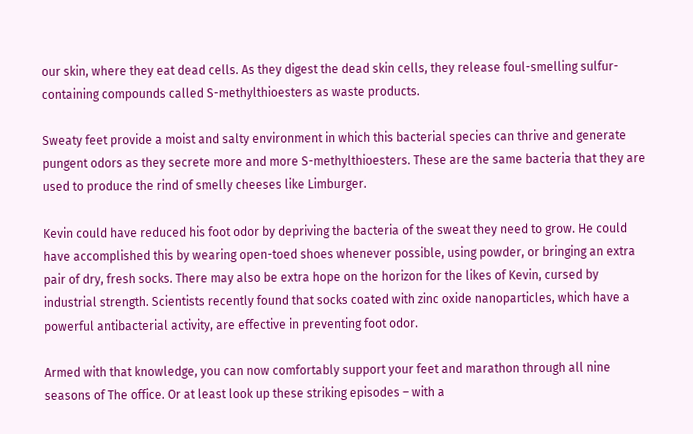our skin, where they eat dead cells. As they digest the dead skin cells, they release foul-smelling sulfur-containing compounds called S-methylthioesters as waste products.

Sweaty feet provide a moist and salty environment in which this bacterial species can thrive and generate pungent odors as they secrete more and more S-methylthioesters. These are the same bacteria that they are used to produce the rind of smelly cheeses like Limburger.

Kevin could have reduced his foot odor by depriving the bacteria of the sweat they need to grow. He could have accomplished this by wearing open-toed shoes whenever possible, using powder, or bringing an extra pair of dry, fresh socks. There may also be extra hope on the horizon for the likes of Kevin, cursed by industrial strength. Scientists recently found that socks coated with zinc oxide nanoparticles, which have a powerful antibacterial activity, are effective in preventing foot odor.

Armed with that knowledge, you can now comfortably support your feet and marathon through all nine seasons of The office. Or at least look up these striking episodes – with a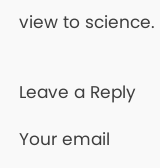view to science.


Leave a Reply

Your email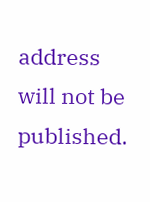address will not be published.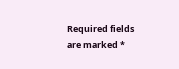Required fields are marked *